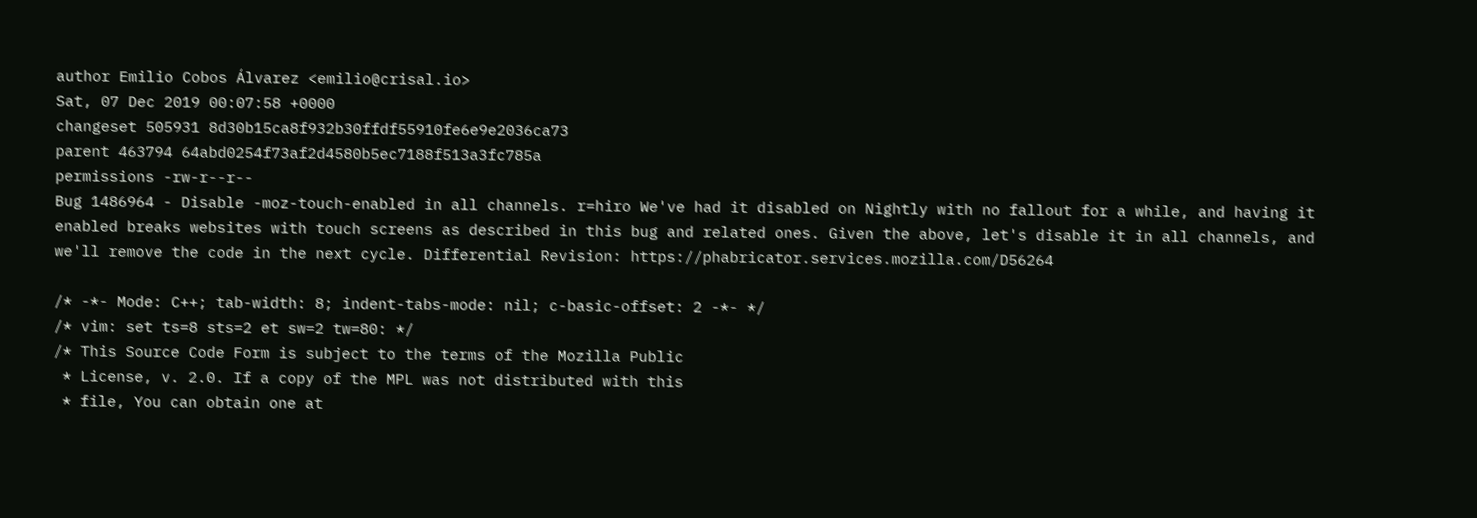author Emilio Cobos Álvarez <emilio@crisal.io>
Sat, 07 Dec 2019 00:07:58 +0000
changeset 505931 8d30b15ca8f932b30ffdf55910fe6e9e2036ca73
parent 463794 64abd0254f73af2d4580b5ec7188f513a3fc785a
permissions -rw-r--r--
Bug 1486964 - Disable -moz-touch-enabled in all channels. r=hiro We've had it disabled on Nightly with no fallout for a while, and having it enabled breaks websites with touch screens as described in this bug and related ones. Given the above, let's disable it in all channels, and we'll remove the code in the next cycle. Differential Revision: https://phabricator.services.mozilla.com/D56264

/* -*- Mode: C++; tab-width: 8; indent-tabs-mode: nil; c-basic-offset: 2 -*- */
/* vim: set ts=8 sts=2 et sw=2 tw=80: */
/* This Source Code Form is subject to the terms of the Mozilla Public
 * License, v. 2.0. If a copy of the MPL was not distributed with this
 * file, You can obtain one at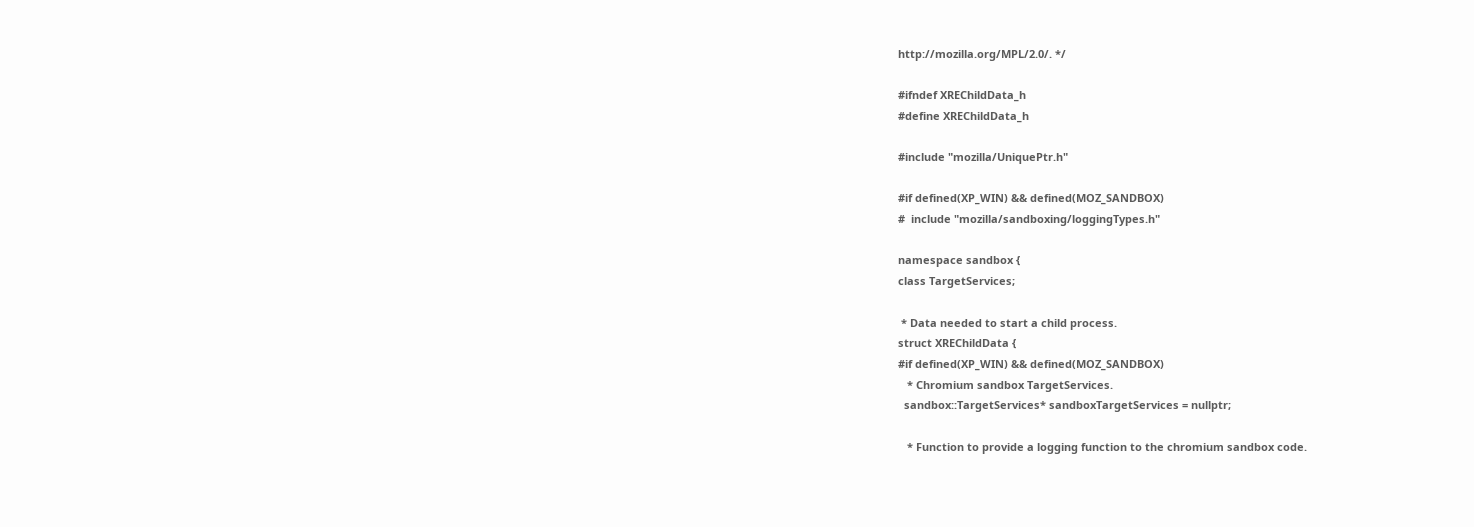http://mozilla.org/MPL/2.0/. */

#ifndef XREChildData_h
#define XREChildData_h

#include "mozilla/UniquePtr.h"

#if defined(XP_WIN) && defined(MOZ_SANDBOX)
#  include "mozilla/sandboxing/loggingTypes.h"

namespace sandbox {
class TargetServices;

 * Data needed to start a child process.
struct XREChildData {
#if defined(XP_WIN) && defined(MOZ_SANDBOX)
   * Chromium sandbox TargetServices.
  sandbox::TargetServices* sandboxTargetServices = nullptr;

   * Function to provide a logging function to the chromium sandbox code.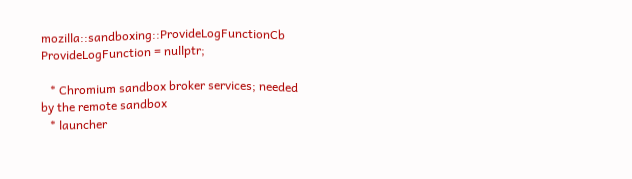mozilla::sandboxing::ProvideLogFunctionCb ProvideLogFunction = nullptr;

   * Chromium sandbox broker services; needed by the remote sandbox
   * launcher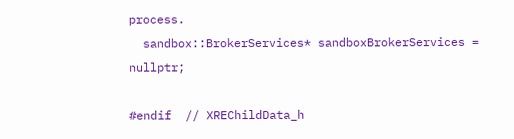process.
  sandbox::BrokerServices* sandboxBrokerServices = nullptr;

#endif  // XREChildData_h